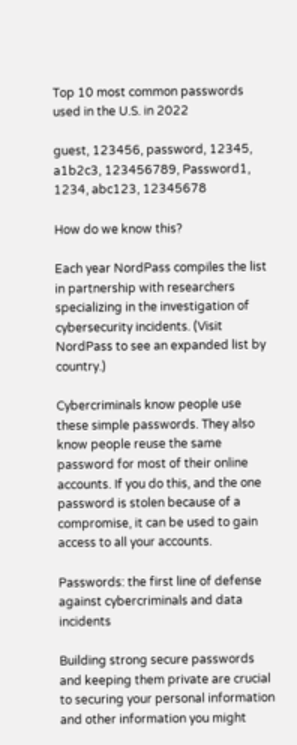Top 10 most common passwords used in the U.S. in 2022

guest, 123456, password, 12345, a1b2c3, 123456789, Password1, 1234, abc123, 12345678

How do we know this?

Each year NordPass compiles the list in partnership with researchers specializing in the investigation of cybersecurity incidents. (Visit NordPass to see an expanded list by country.)

Cybercriminals know people use these simple passwords. They also know people reuse the same password for most of their online accounts. If you do this, and the one password is stolen because of a compromise, it can be used to gain access to all your accounts.

Passwords: the first line of defense against cybercriminals and data incidents

Building strong secure passwords and keeping them private are crucial to securing your personal information and other information you might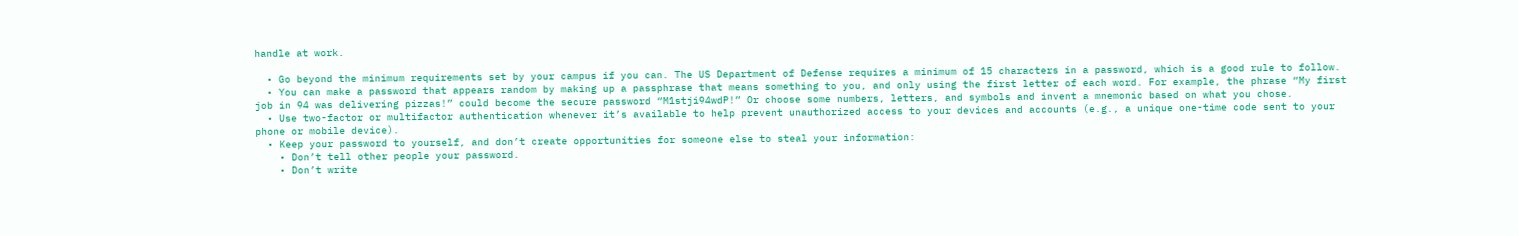handle at work.

  • Go beyond the minimum requirements set by your campus if you can. The US Department of Defense requires a minimum of 15 characters in a password, which is a good rule to follow.
  • You can make a password that appears random by making up a passphrase that means something to you, and only using the first letter of each word. For example, the phrase “My first job in 94 was delivering pizzas!” could become the secure password “M1stji94wdP!” Or choose some numbers, letters, and symbols and invent a mnemonic based on what you chose.
  • Use two-factor or multifactor authentication whenever it’s available to help prevent unauthorized access to your devices and accounts (e.g., a unique one-time code sent to your phone or mobile device).
  • Keep your password to yourself, and don’t create opportunities for someone else to steal your information:
    • Don’t tell other people your password.
    • Don’t write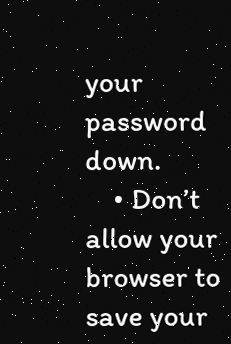your password down.
    • Don’t allow your browser to save your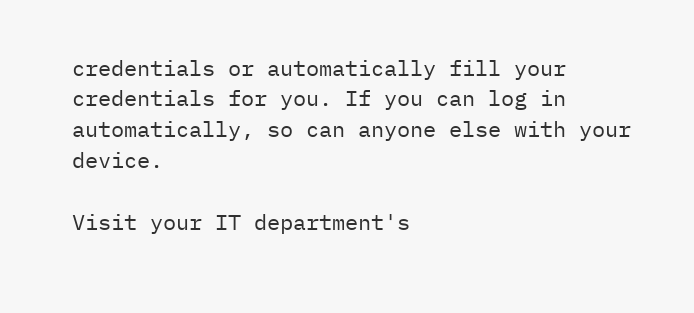credentials or automatically fill your credentials for you. If you can log in automatically, so can anyone else with your device.

Visit your IT department's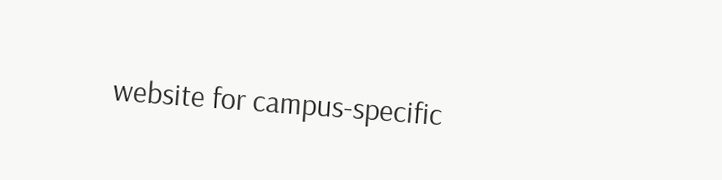website for campus-specific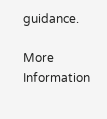guidance.

More Information